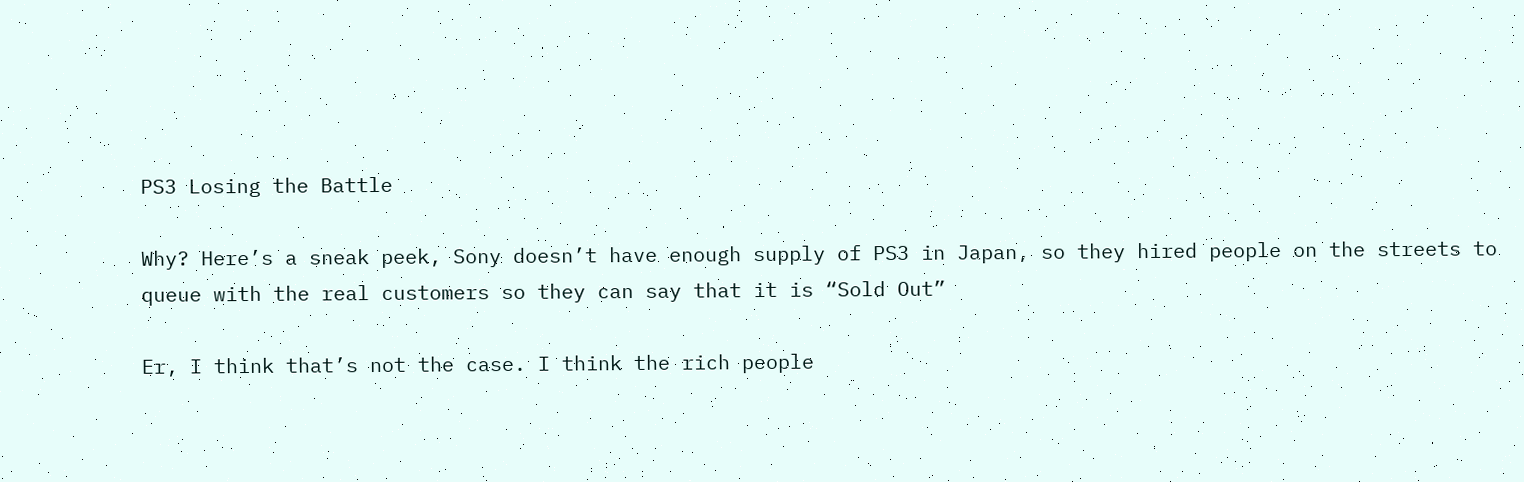PS3 Losing the Battle

Why? Here’s a sneak peek, Sony doesn’t have enough supply of PS3 in Japan, so they hired people on the streets to queue with the real customers so they can say that it is “Sold Out”

Er, I think that’s not the case. I think the rich people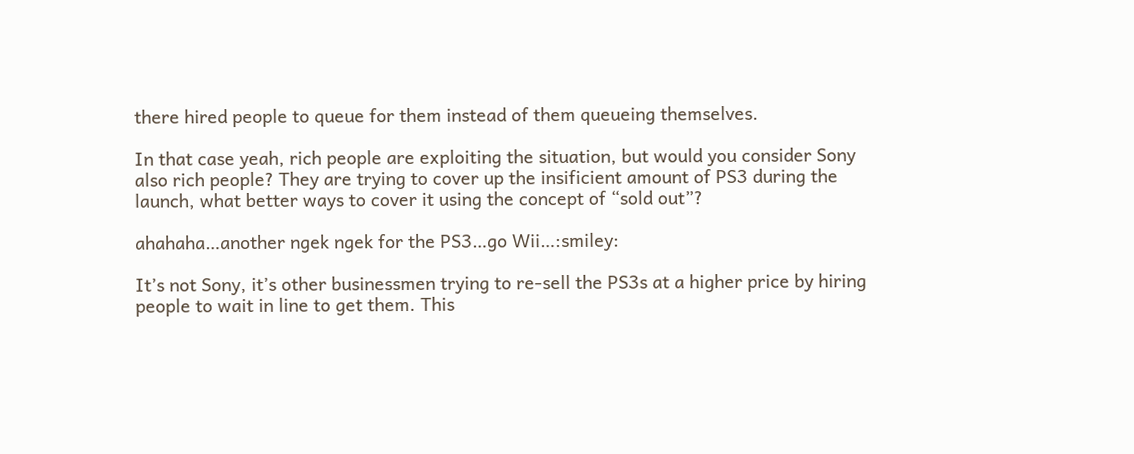there hired people to queue for them instead of them queueing themselves.

In that case yeah, rich people are exploiting the situation, but would you consider Sony also rich people? They are trying to cover up the insificient amount of PS3 during the launch, what better ways to cover it using the concept of “sold out”?

ahahaha…another ngek ngek for the PS3…go Wii…:smiley:

It’s not Sony, it’s other businessmen trying to re-sell the PS3s at a higher price by hiring people to wait in line to get them. This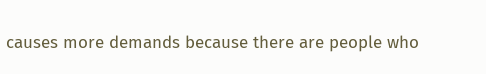causes more demands because there are people who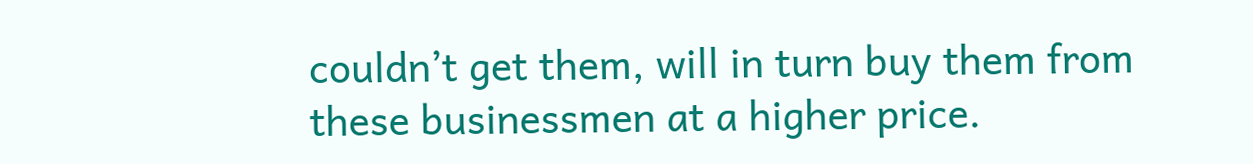couldn’t get them, will in turn buy them from these businessmen at a higher price.